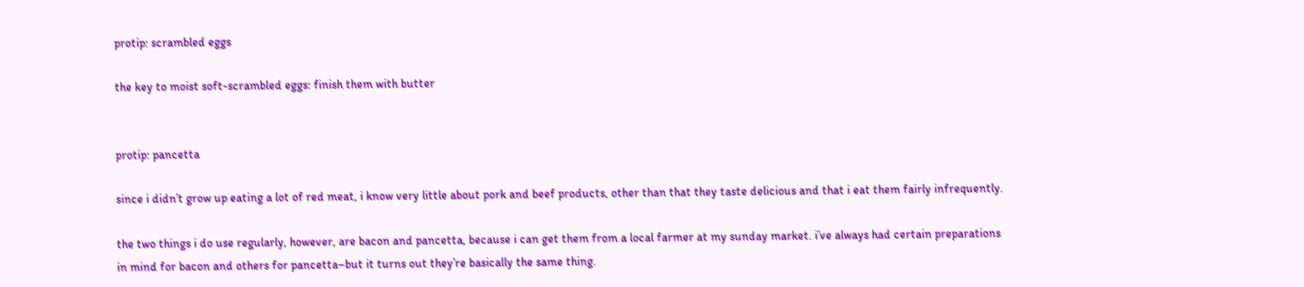protip: scrambled eggs

the key to moist soft-scrambled eggs: finish them with butter


protip: pancetta

since i didn’t grow up eating a lot of red meat, i know very little about pork and beef products, other than that they taste delicious and that i eat them fairly infrequently.

the two things i do use regularly, however, are bacon and pancetta, because i can get them from a local farmer at my sunday market. i’ve always had certain preparations in mind for bacon and others for pancetta–but it turns out they’re basically the same thing.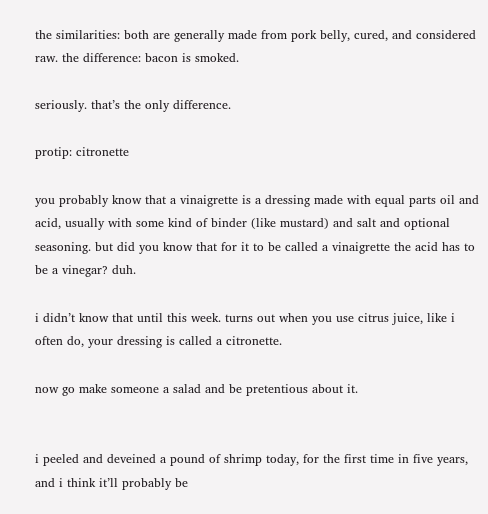the similarities: both are generally made from pork belly, cured, and considered raw. the difference: bacon is smoked.

seriously. that’s the only difference.

protip: citronette

you probably know that a vinaigrette is a dressing made with equal parts oil and acid, usually with some kind of binder (like mustard) and salt and optional seasoning. but did you know that for it to be called a vinaigrette the acid has to be a vinegar? duh.

i didn’t know that until this week. turns out when you use citrus juice, like i often do, your dressing is called a citronette.

now go make someone a salad and be pretentious about it.


i peeled and deveined a pound of shrimp today, for the first time in five years, and i think it’ll probably be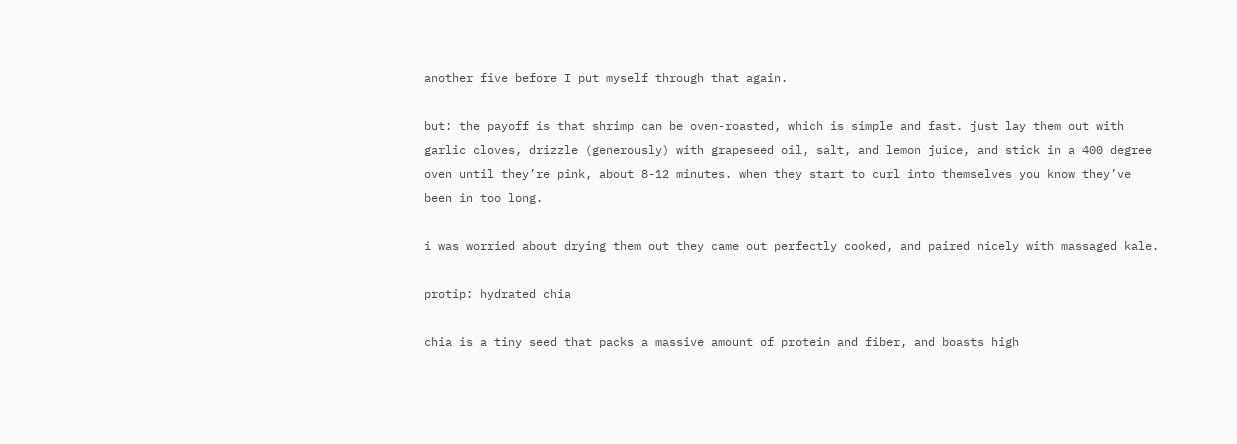another five before I put myself through that again.

but: the payoff is that shrimp can be oven-roasted, which is simple and fast. just lay them out with garlic cloves, drizzle (generously) with grapeseed oil, salt, and lemon juice, and stick in a 400 degree oven until they’re pink, about 8-12 minutes. when they start to curl into themselves you know they’ve been in too long.

i was worried about drying them out they came out perfectly cooked, and paired nicely with massaged kale.

protip: hydrated chia

chia is a tiny seed that packs a massive amount of protein and fiber, and boasts high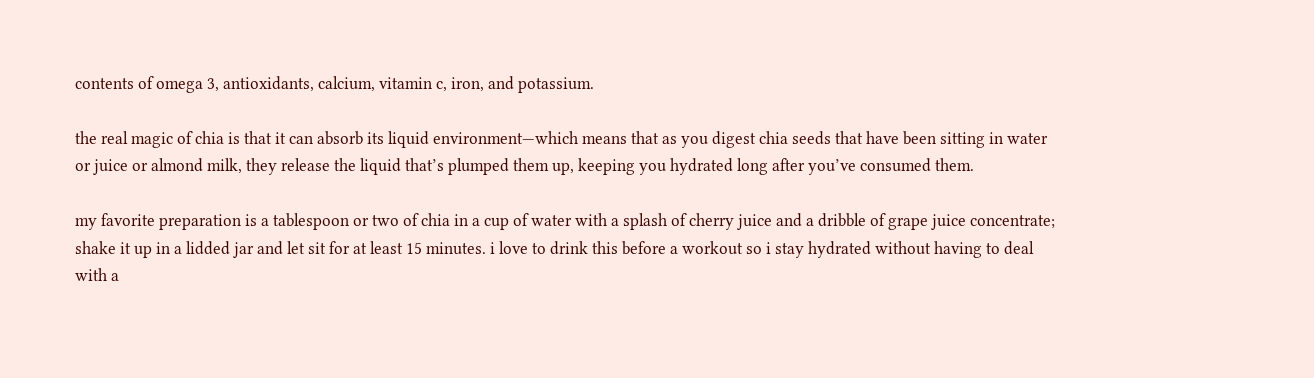contents of omega 3, antioxidants, calcium, vitamin c, iron, and potassium.

the real magic of chia is that it can absorb its liquid environment—which means that as you digest chia seeds that have been sitting in water or juice or almond milk, they release the liquid that’s plumped them up, keeping you hydrated long after you’ve consumed them.

my favorite preparation is a tablespoon or two of chia in a cup of water with a splash of cherry juice and a dribble of grape juice concentrate; shake it up in a lidded jar and let sit for at least 15 minutes. i love to drink this before a workout so i stay hydrated without having to deal with a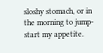sloshy stomach, or in the morning to jump-start my appetite.